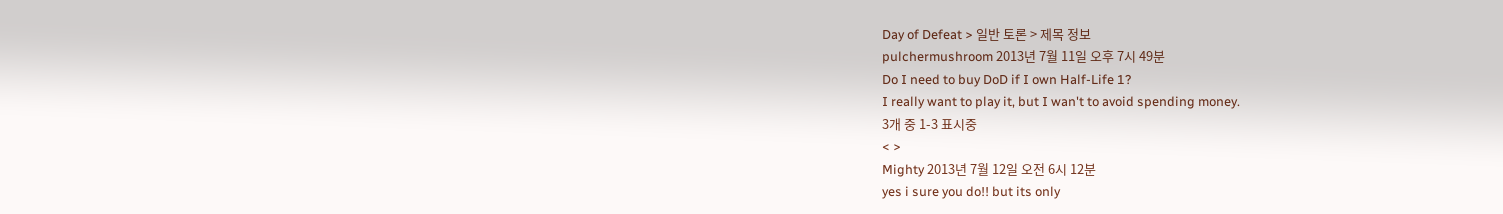Day of Defeat > 일반 토론 > 제목 정보
pulchermushroom 2013년 7월 11일 오후 7시 49분
Do I need to buy DoD if I own Half-Life 1?
I really want to play it, but I wan't to avoid spending money.
3개 중 1-3 표시중
< >
Mighty 2013년 7월 12일 오전 6시 12분
yes i sure you do!! but its only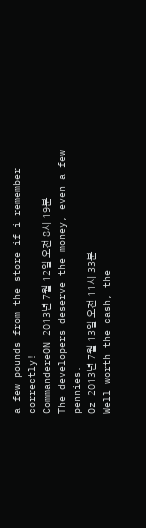a few pounds from the store if i remember correctly!
CommandereON 2013년 7월 12일 오전 8시 19분
The developers deserve the money, even a few pennies.
Oz 2013년 7월 13일 오전 11시 33분
Well worth the cash, the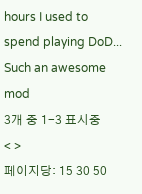hours I used to spend playing DoD... Such an awesome mod
3개 중 1-3 표시중
< >
페이지당: 15 30 50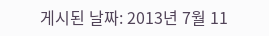게시된 날짜: 2013년 7월 11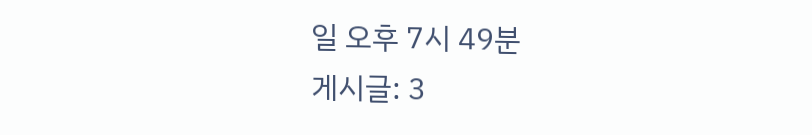일 오후 7시 49분
게시글: 3